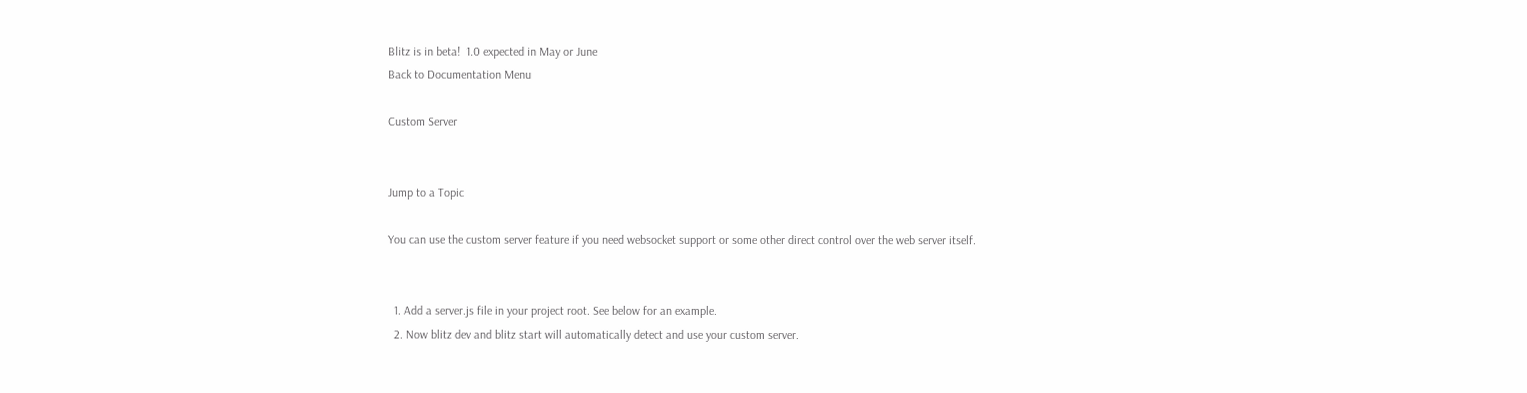Blitz is in beta!  1.0 expected in May or June
Back to Documentation Menu

Custom Server


Jump to a Topic

You can use the custom server feature if you need websocket support or some other direct control over the web server itself.


  1. Add a server.js file in your project root. See below for an example.
  2. Now blitz dev and blitz start will automatically detect and use your custom server.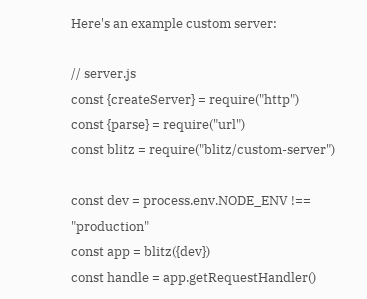Here's an example custom server:

// server.js
const {createServer} = require("http")
const {parse} = require("url")
const blitz = require("blitz/custom-server")

const dev = process.env.NODE_ENV !== "production"
const app = blitz({dev})
const handle = app.getRequestHandler()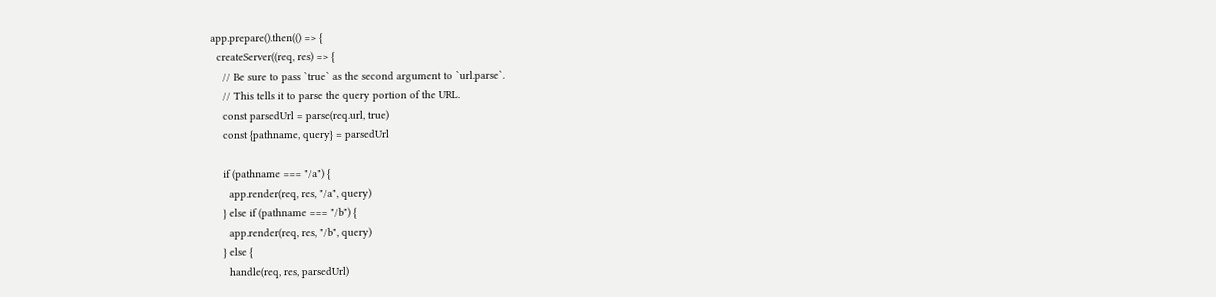app.prepare().then(() => {
  createServer((req, res) => {
    // Be sure to pass `true` as the second argument to `url.parse`.
    // This tells it to parse the query portion of the URL.
    const parsedUrl = parse(req.url, true)
    const {pathname, query} = parsedUrl

    if (pathname === "/a") {
      app.render(req, res, "/a", query)
    } else if (pathname === "/b") {
      app.render(req, res, "/b", query)
    } else {
      handle(req, res, parsedUrl)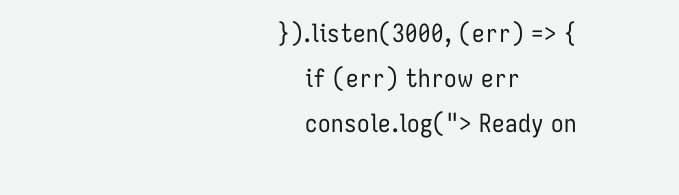}).listen(3000, (err) => {
    if (err) throw err
    console.log("> Ready on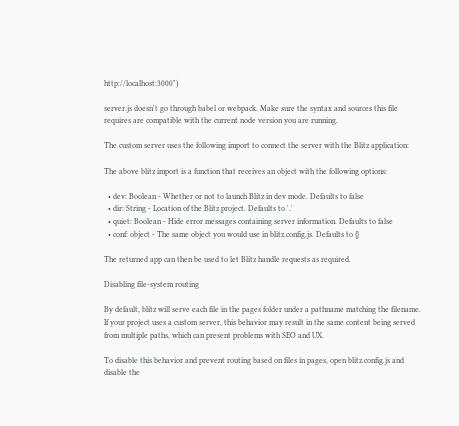http://localhost:3000")

server.js doesn't go through babel or webpack. Make sure the syntax and sources this file requires are compatible with the current node version you are running.

The custom server uses the following import to connect the server with the Blitz application:

The above blitz import is a function that receives an object with the following options:

  • dev: Boolean - Whether or not to launch Blitz in dev mode. Defaults to false
  • dir: String - Location of the Blitz project. Defaults to '.'
  • quiet: Boolean - Hide error messages containing server information. Defaults to false
  • conf: object - The same object you would use in blitz.config.js. Defaults to {}

The returned app can then be used to let Blitz handle requests as required.

Disabling file-system routing

By default, blitz will serve each file in the pages folder under a pathname matching the filename. If your project uses a custom server, this behavior may result in the same content being served from multiple paths, which can present problems with SEO and UX.

To disable this behavior and prevent routing based on files in pages, open blitz.config.js and disable the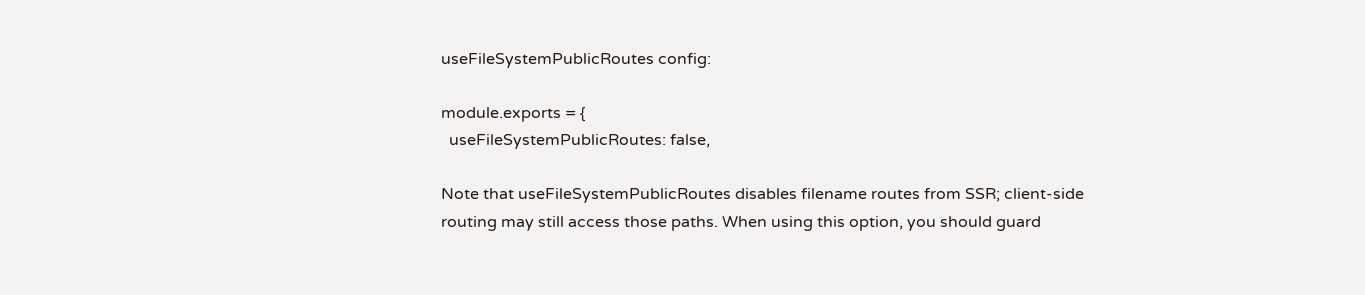useFileSystemPublicRoutes config:

module.exports = {
  useFileSystemPublicRoutes: false,

Note that useFileSystemPublicRoutes disables filename routes from SSR; client-side routing may still access those paths. When using this option, you should guard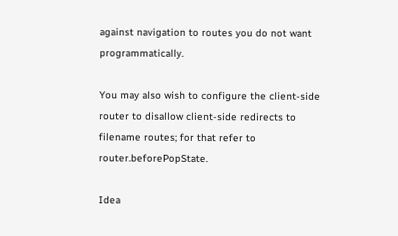against navigation to routes you do not want programmatically.

You may also wish to configure the client-side router to disallow client-side redirects to filename routes; for that refer to router.beforePopState.

Idea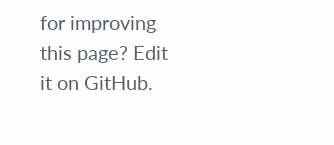for improving this page? Edit it on GitHub.